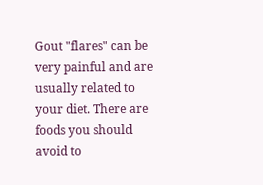Gout "flares" can be very painful and are usually related to your diet. There are foods you should avoid to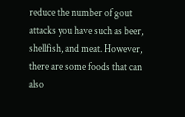reduce the number of gout attacks you have such as beer, shellfish, and meat. However, there are some foods that can also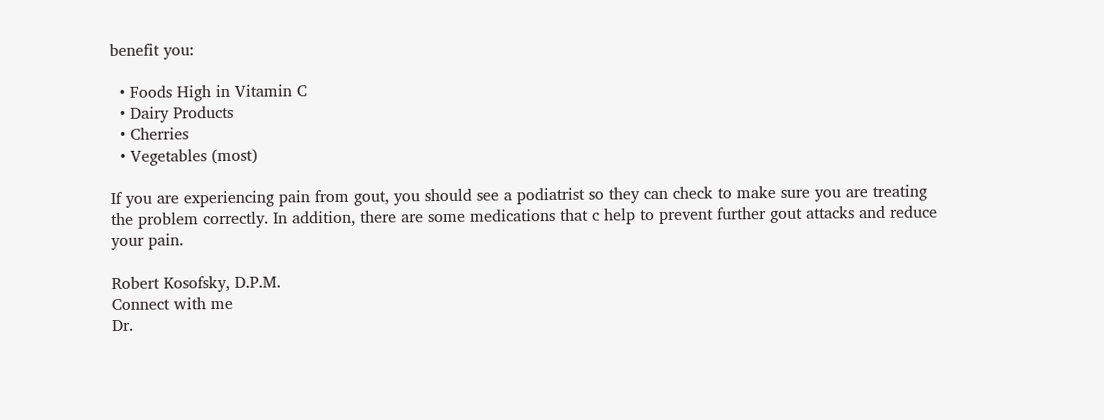benefit you:

  • Foods High in Vitamin C
  • Dairy Products
  • Cherries
  • Vegetables (most)

If you are experiencing pain from gout, you should see a podiatrist so they can check to make sure you are treating the problem correctly. In addition, there are some medications that c help to prevent further gout attacks and reduce your pain.

Robert Kosofsky, D.P.M.
Connect with me
Dr.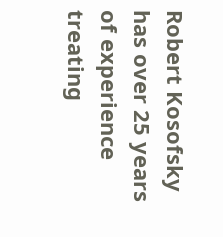Robert Kosofsky has over 25 years of experience treating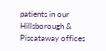patients in our Hillsborough & Piscataway offices